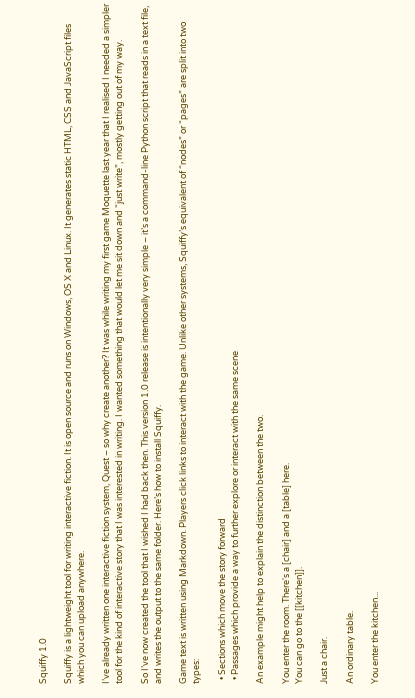Squiffy 1.0

Squiffy is a lightweight tool for writing interactive fiction. It is open source and runs on Windows, OS X and Linux. It generates static HTML, CSS and JavaScript files which you can upload anywhere.

I’ve already written one interactive fiction system, Quest – so why create another? It was while writing my first game Moquette last year that I realised I needed a simpler tool for the kind of interactive story that I was interested in writing. I wanted something that would let me sit down and “just write”, mostly getting out of my way.

So I’ve now created the tool that I wished I had back then. This version 1.0 release is intentionally very simple – it’s a command-line Python script that reads in a text file, and writes the output to the same folder. Here’s how to install Squiffy.

Game text is written using Markdown. Players click links to interact with the game. Unlike other systems, Squiffy’s equivalent of “nodes” or “pages” are split into two types:

  • Sections which move the story forward
  • Passages which provide a way to further explore or interact with the same scene

An example might help to explain the distinction between the two.

You enter the room. There's a [chair] and a [table] here.
You can go to the [[kitchen]].

Just a chair.

An ordinary table.

You enter the kitchen...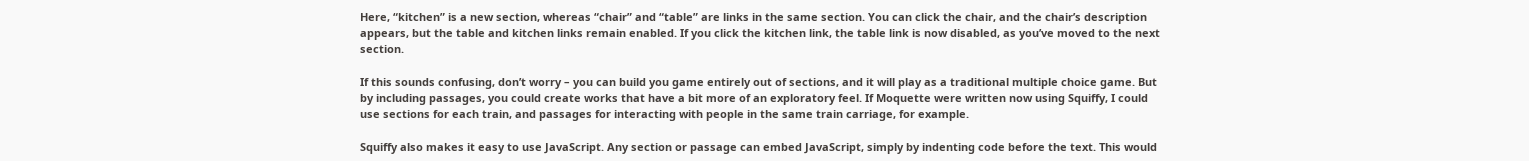Here, “kitchen” is a new section, whereas “chair” and “table” are links in the same section. You can click the chair, and the chair’s description appears, but the table and kitchen links remain enabled. If you click the kitchen link, the table link is now disabled, as you’ve moved to the next section.

If this sounds confusing, don’t worry – you can build you game entirely out of sections, and it will play as a traditional multiple choice game. But by including passages, you could create works that have a bit more of an exploratory feel. If Moquette were written now using Squiffy, I could use sections for each train, and passages for interacting with people in the same train carriage, for example.

Squiffy also makes it easy to use JavaScript. Any section or passage can embed JavaScript, simply by indenting code before the text. This would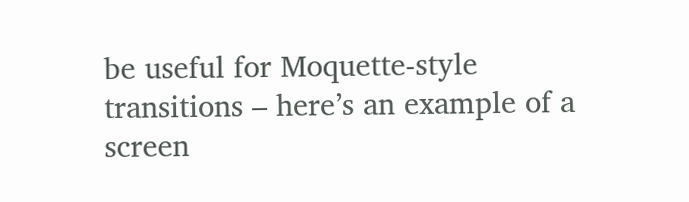be useful for Moquette-style transitions – here’s an example of a screen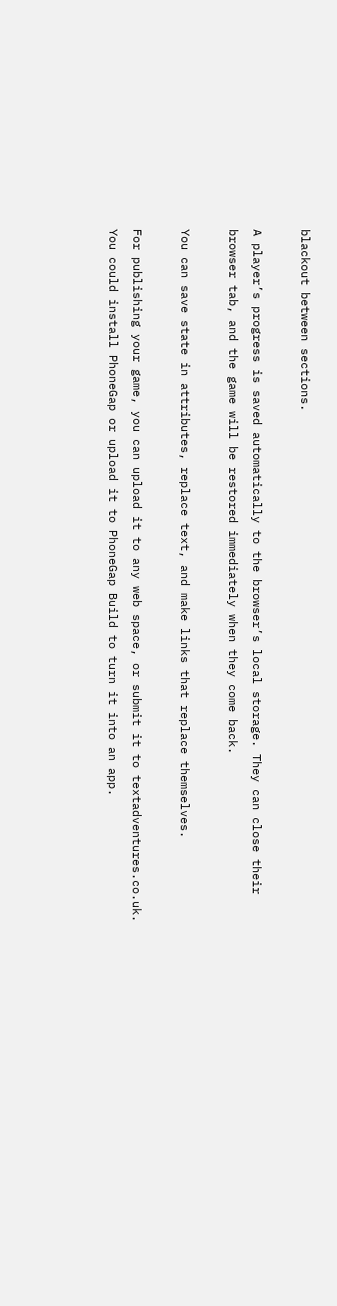blackout between sections.

A player’s progress is saved automatically to the browser’s local storage. They can close their browser tab, and the game will be restored immediately when they come back.

You can save state in attributes, replace text, and make links that replace themselves.

For publishing your game, you can upload it to any web space, or submit it to textadventures.co.uk. You could install PhoneGap or upload it to PhoneGap Build to turn it into an app.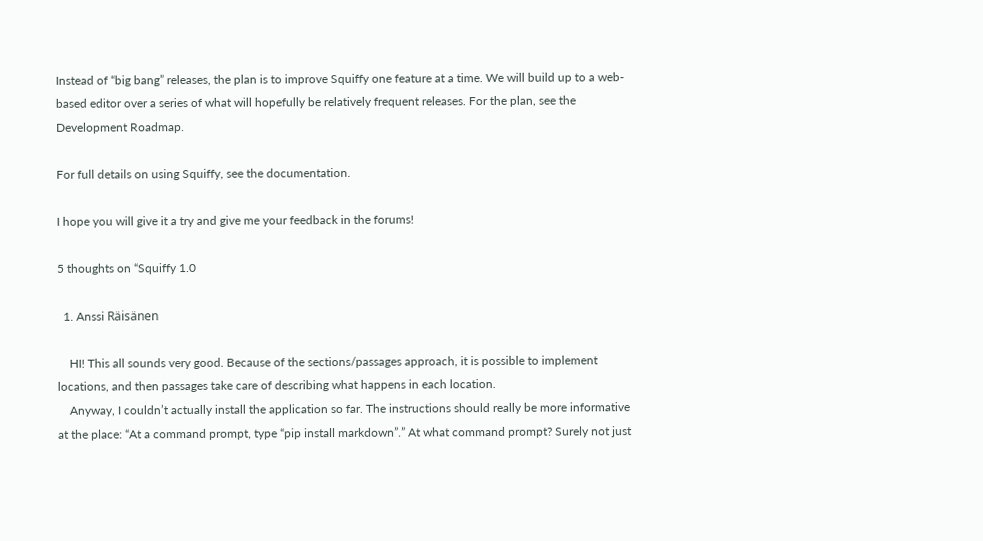Instead of “big bang” releases, the plan is to improve Squiffy one feature at a time. We will build up to a web-based editor over a series of what will hopefully be relatively frequent releases. For the plan, see the Development Roadmap.

For full details on using Squiffy, see the documentation.

I hope you will give it a try and give me your feedback in the forums!

5 thoughts on “Squiffy 1.0

  1. Anssi Räisänen

    HI! This all sounds very good. Because of the sections/passages approach, it is possible to implement locations, and then passages take care of describing what happens in each location.
    Anyway, I couldn’t actually install the application so far. The instructions should really be more informative at the place: “At a command prompt, type “pip install markdown”.” At what command prompt? Surely not just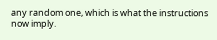any random one, which is what the instructions now imply.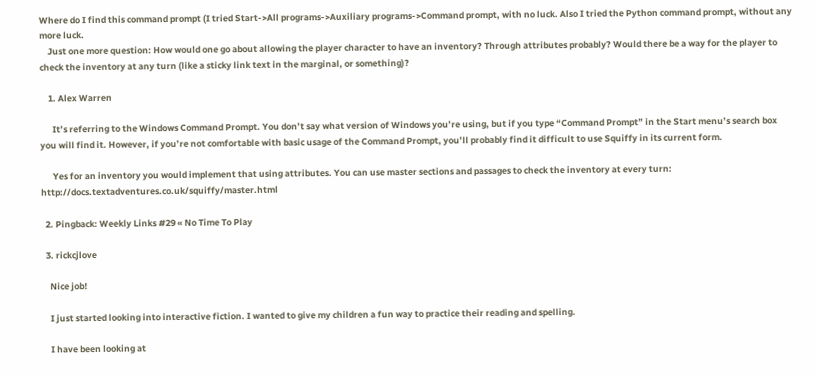Where do I find this command prompt (I tried Start->All programs->Auxiliary programs->Command prompt, with no luck. Also I tried the Python command prompt, without any more luck.
    Just one more question: How would one go about allowing the player character to have an inventory? Through attributes probably? Would there be a way for the player to check the inventory at any turn (like a sticky link text in the marginal, or something)?

    1. Alex Warren

      It’s referring to the Windows Command Prompt. You don’t say what version of Windows you’re using, but if you type “Command Prompt” in the Start menu’s search box you will find it. However, if you’re not comfortable with basic usage of the Command Prompt, you’ll probably find it difficult to use Squiffy in its current form.

      Yes for an inventory you would implement that using attributes. You can use master sections and passages to check the inventory at every turn: http://docs.textadventures.co.uk/squiffy/master.html

  2. Pingback: Weekly Links #29 « No Time To Play

  3. rickcjlove

    Nice job!

    I just started looking into interactive fiction. I wanted to give my children a fun way to practice their reading and spelling.

    I have been looking at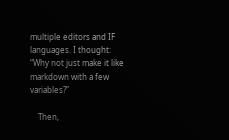multiple editors and IF languages. I thought: “Why not just make it like markdown with a few variables?”

    Then,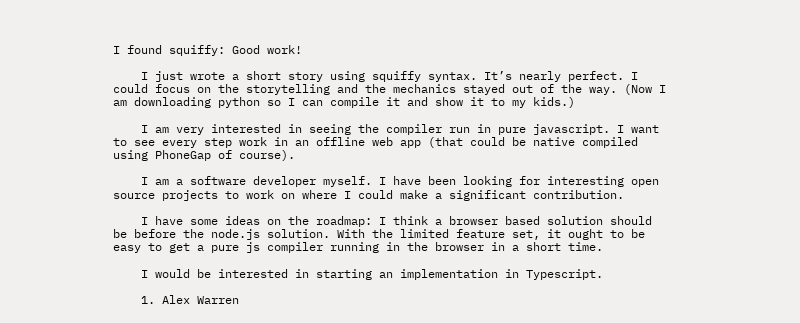I found squiffy: Good work!

    I just wrote a short story using squiffy syntax. It’s nearly perfect. I could focus on the storytelling and the mechanics stayed out of the way. (Now I am downloading python so I can compile it and show it to my kids.)

    I am very interested in seeing the compiler run in pure javascript. I want to see every step work in an offline web app (that could be native compiled using PhoneGap of course).

    I am a software developer myself. I have been looking for interesting open source projects to work on where I could make a significant contribution.

    I have some ideas on the roadmap: I think a browser based solution should be before the node.js solution. With the limited feature set, it ought to be easy to get a pure js compiler running in the browser in a short time.

    I would be interested in starting an implementation in Typescript.

    1. Alex Warren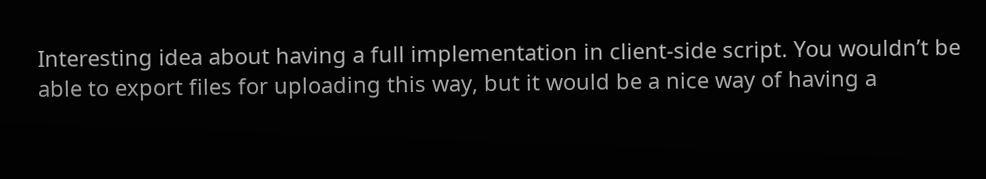Interesting idea about having a full implementation in client-side script. You wouldn’t be able to export files for uploading this way, but it would be a nice way of having a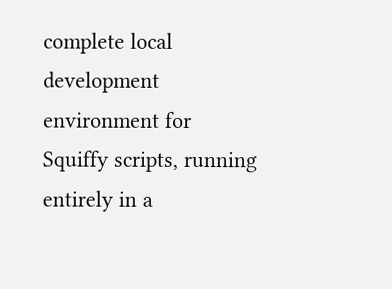complete local development environment for Squiffy scripts, running entirely in a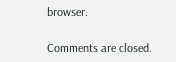browser.

Comments are closed.